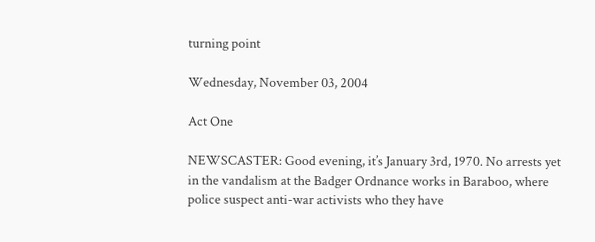turning point

Wednesday, November 03, 2004

Act One

NEWSCASTER: Good evening, it’s January 3rd, 1970. No arrests yet in the vandalism at the Badger Ordnance works in Baraboo, where police suspect anti-war activists who they have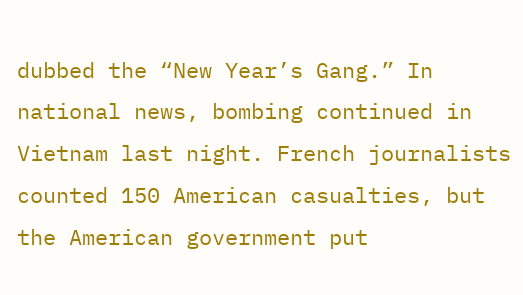dubbed the “New Year’s Gang.” In national news, bombing continued in Vietnam last night. French journalists counted 150 American casualties, but the American government put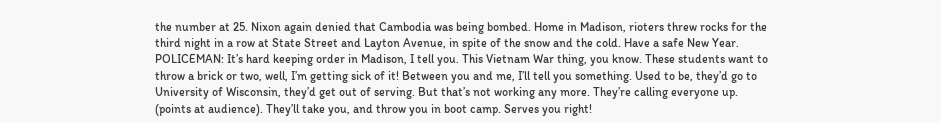the number at 25. Nixon again denied that Cambodia was being bombed. Home in Madison, rioters threw rocks for the third night in a row at State Street and Layton Avenue, in spite of the snow and the cold. Have a safe New Year.
POLICEMAN: It’s hard keeping order in Madison, I tell you. This Vietnam War thing, you know. These students want to throw a brick or two, well, I’m getting sick of it! Between you and me, I’ll tell you something. Used to be, they’d go to University of Wisconsin, they’d get out of serving. But that’s not working any more. They’re calling everyone up. (points at audience). They’ll take you, and throw you in boot camp. Serves you right!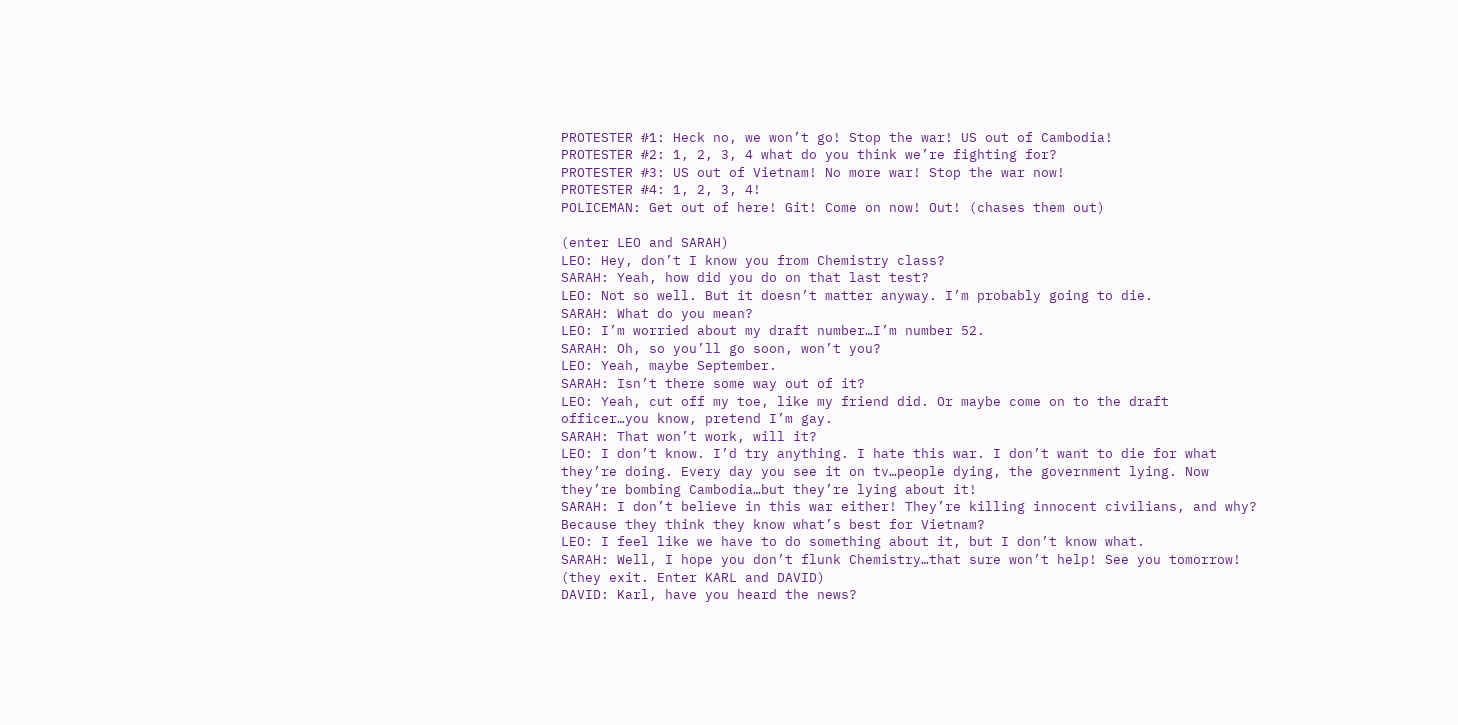PROTESTER #1: Heck no, we won’t go! Stop the war! US out of Cambodia!
PROTESTER #2: 1, 2, 3, 4 what do you think we’re fighting for?
PROTESTER #3: US out of Vietnam! No more war! Stop the war now!
PROTESTER #4: 1, 2, 3, 4!
POLICEMAN: Get out of here! Git! Come on now! Out! (chases them out)

(enter LEO and SARAH)
LEO: Hey, don’t I know you from Chemistry class?
SARAH: Yeah, how did you do on that last test?
LEO: Not so well. But it doesn’t matter anyway. I’m probably going to die.
SARAH: What do you mean?
LEO: I’m worried about my draft number…I’m number 52.
SARAH: Oh, so you’ll go soon, won’t you?
LEO: Yeah, maybe September.
SARAH: Isn’t there some way out of it?
LEO: Yeah, cut off my toe, like my friend did. Or maybe come on to the draft officer…you know, pretend I’m gay.
SARAH: That won’t work, will it?
LEO: I don’t know. I’d try anything. I hate this war. I don’t want to die for what they’re doing. Every day you see it on tv…people dying, the government lying. Now they’re bombing Cambodia…but they’re lying about it!
SARAH: I don’t believe in this war either! They’re killing innocent civilians, and why? Because they think they know what’s best for Vietnam?
LEO: I feel like we have to do something about it, but I don’t know what.
SARAH: Well, I hope you don’t flunk Chemistry…that sure won’t help! See you tomorrow!
(they exit. Enter KARL and DAVID)
DAVID: Karl, have you heard the news?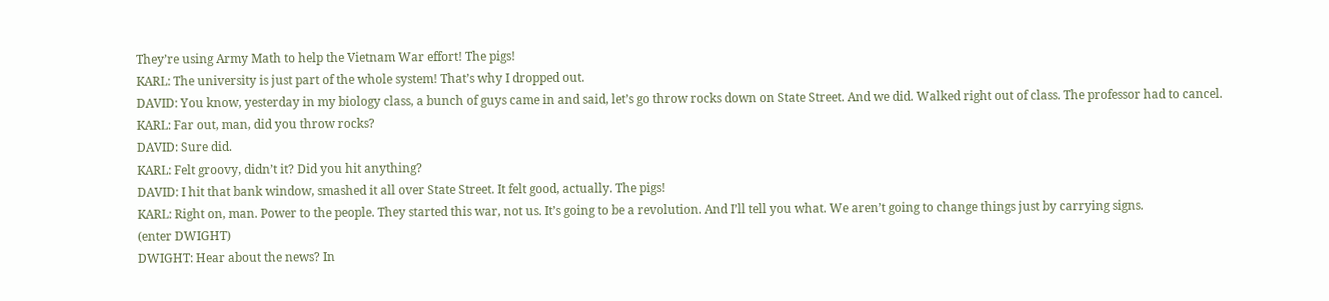They’re using Army Math to help the Vietnam War effort! The pigs!
KARL: The university is just part of the whole system! That’s why I dropped out.
DAVID: You know, yesterday in my biology class, a bunch of guys came in and said, let’s go throw rocks down on State Street. And we did. Walked right out of class. The professor had to cancel.
KARL: Far out, man, did you throw rocks?
DAVID: Sure did.
KARL: Felt groovy, didn’t it? Did you hit anything?
DAVID: I hit that bank window, smashed it all over State Street. It felt good, actually. The pigs!
KARL: Right on, man. Power to the people. They started this war, not us. It’s going to be a revolution. And I’ll tell you what. We aren’t going to change things just by carrying signs.
(enter DWIGHT)
DWIGHT: Hear about the news? In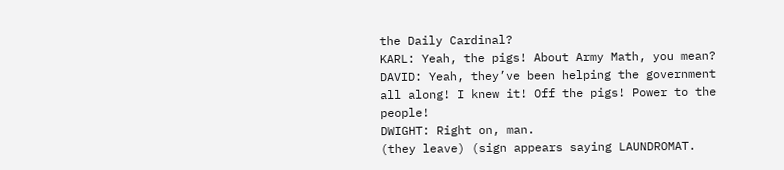the Daily Cardinal?
KARL: Yeah, the pigs! About Army Math, you mean?
DAVID: Yeah, they’ve been helping the government all along! I knew it! Off the pigs! Power to the people!
DWIGHT: Right on, man.
(they leave) (sign appears saying LAUNDROMAT.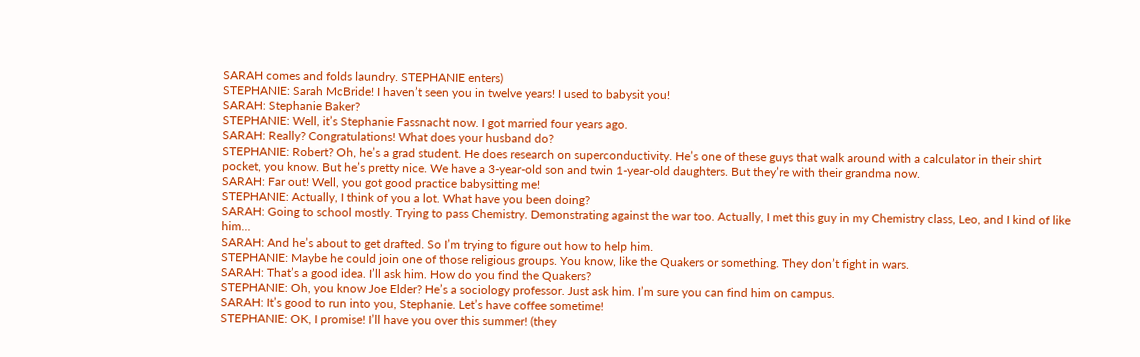SARAH comes and folds laundry. STEPHANIE enters)
STEPHANIE: Sarah McBride! I haven’t seen you in twelve years! I used to babysit you!
SARAH: Stephanie Baker?
STEPHANIE: Well, it’s Stephanie Fassnacht now. I got married four years ago.
SARAH: Really? Congratulations! What does your husband do?
STEPHANIE: Robert? Oh, he’s a grad student. He does research on superconductivity. He’s one of these guys that walk around with a calculator in their shirt pocket, you know. But he’s pretty nice. We have a 3-year-old son and twin 1-year-old daughters. But they’re with their grandma now.
SARAH: Far out! Well, you got good practice babysitting me!
STEPHANIE: Actually, I think of you a lot. What have you been doing?
SARAH: Going to school mostly. Trying to pass Chemistry. Demonstrating against the war too. Actually, I met this guy in my Chemistry class, Leo, and I kind of like him…
SARAH: And he’s about to get drafted. So I’m trying to figure out how to help him.
STEPHANIE: Maybe he could join one of those religious groups. You know, like the Quakers or something. They don’t fight in wars.
SARAH: That’s a good idea. I’ll ask him. How do you find the Quakers?
STEPHANIE: Oh, you know Joe Elder? He’s a sociology professor. Just ask him. I’m sure you can find him on campus.
SARAH: It’s good to run into you, Stephanie. Let’s have coffee sometime!
STEPHANIE: OK, I promise! I’ll have you over this summer! (they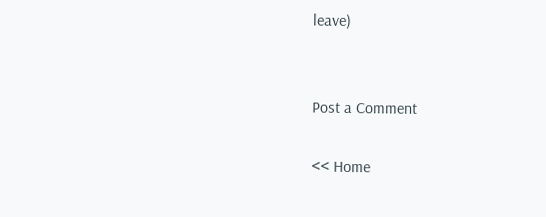leave)


Post a Comment

<< Home